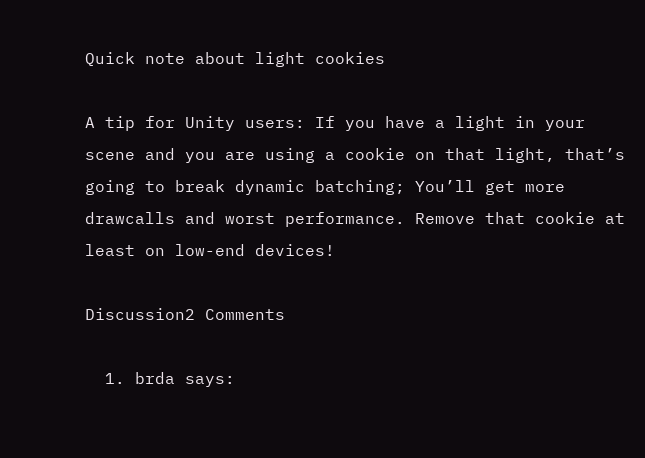Quick note about light cookies

A tip for Unity users: If you have a light in your scene and you are using a cookie on that light, that’s going to break dynamic batching; You’ll get more drawcalls and worst performance. Remove that cookie at least on low-end devices!

Discussion2 Comments

  1. brda says: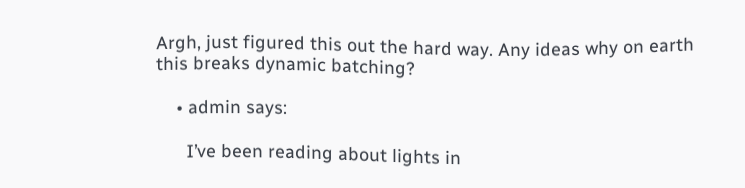Argh, just figured this out the hard way. Any ideas why on earth this breaks dynamic batching?

    • admin says:

      I’ve been reading about lights in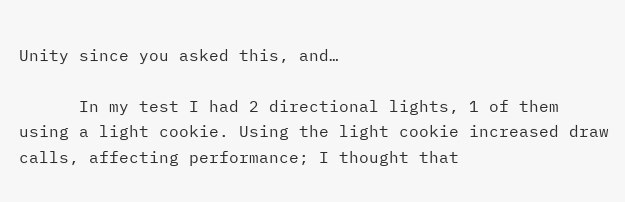Unity since you asked this, and…

      In my test I had 2 directional lights, 1 of them using a light cookie. Using the light cookie increased draw calls, affecting performance; I thought that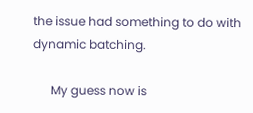the issue had something to do with dynamic batching.

      My guess now is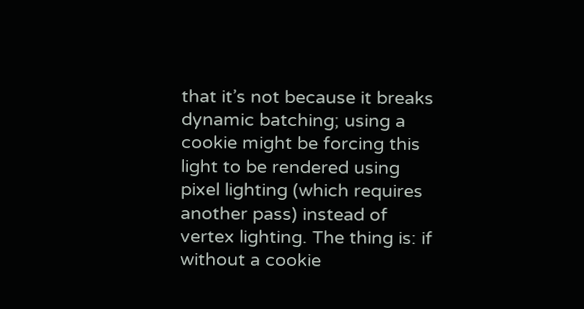that it’s not because it breaks dynamic batching; using a cookie might be forcing this light to be rendered using pixel lighting (which requires another pass) instead of vertex lighting. The thing is: if without a cookie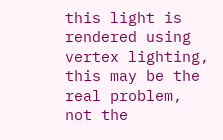this light is rendered using vertex lighting, this may be the real problem, not the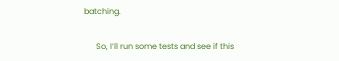batching.

      So, I’ll run some tests and see if this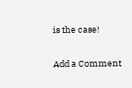is the case!

Add a Comment